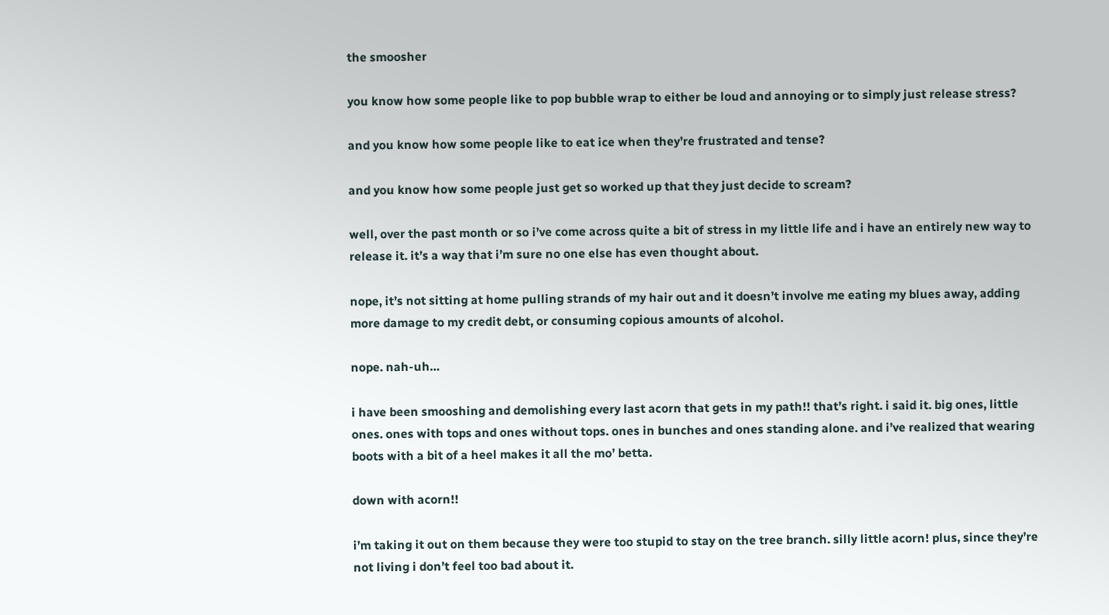the smoosher

you know how some people like to pop bubble wrap to either be loud and annoying or to simply just release stress?

and you know how some people like to eat ice when they’re frustrated and tense?

and you know how some people just get so worked up that they just decide to scream?

well, over the past month or so i’ve come across quite a bit of stress in my little life and i have an entirely new way to release it. it’s a way that i’m sure no one else has even thought about.

nope, it’s not sitting at home pulling strands of my hair out and it doesn’t involve me eating my blues away, adding more damage to my credit debt, or consuming copious amounts of alcohol.

nope. nah-uh…

i have been smooshing and demolishing every last acorn that gets in my path!! that’s right. i said it. big ones, little ones. ones with tops and ones without tops. ones in bunches and ones standing alone. and i’ve realized that wearing boots with a bit of a heel makes it all the mo’ betta.

down with acorn!!

i’m taking it out on them because they were too stupid to stay on the tree branch. silly little acorn! plus, since they’re not living i don’t feel too bad about it.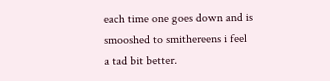each time one goes down and is smooshed to smithereens i feel a tad bit better.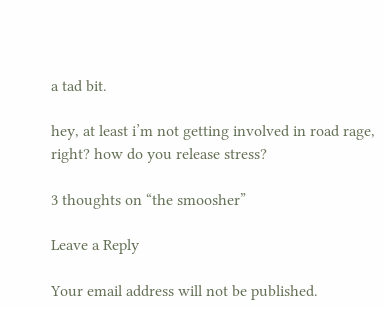a tad bit.

hey, at least i’m not getting involved in road rage, right? how do you release stress?

3 thoughts on “the smoosher”

Leave a Reply

Your email address will not be published.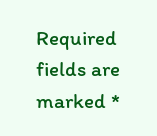Required fields are marked *